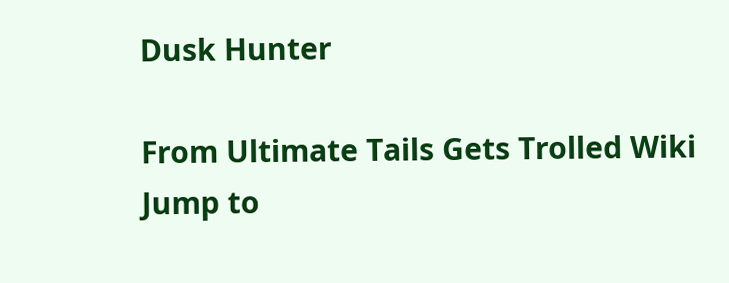Dusk Hunter

From Ultimate Tails Gets Trolled Wiki
Jump to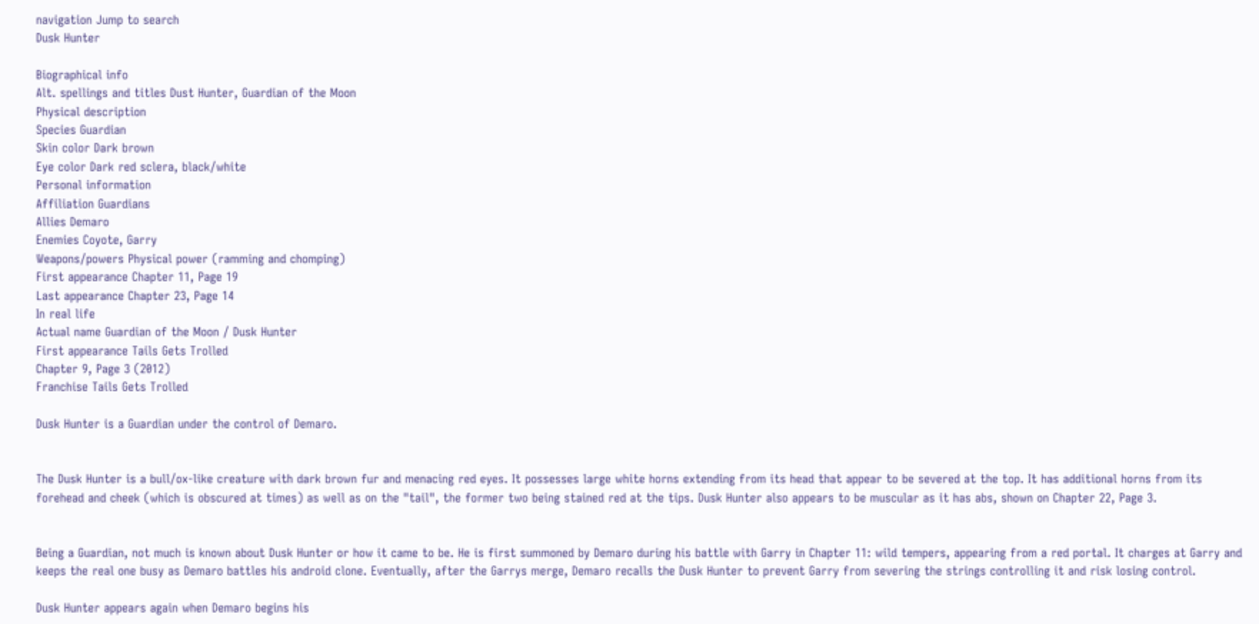navigation Jump to search
Dusk Hunter

Biographical info
Alt. spellings and titles Dust Hunter, Guardian of the Moon
Physical description
Species Guardian
Skin color Dark brown
Eye color Dark red sclera, black/white
Personal information
Affiliation Guardians
Allies Demaro
Enemies Coyote, Garry
Weapons/powers Physical power (ramming and chomping)
First appearance Chapter 11, Page 19
Last appearance Chapter 23, Page 14
In real life
Actual name Guardian of the Moon / Dusk Hunter
First appearance Tails Gets Trolled
Chapter 9, Page 3 (2012)
Franchise Tails Gets Trolled

Dusk Hunter is a Guardian under the control of Demaro.


The Dusk Hunter is a bull/ox-like creature with dark brown fur and menacing red eyes. It possesses large white horns extending from its head that appear to be severed at the top. It has additional horns from its forehead and cheek (which is obscured at times) as well as on the "tail", the former two being stained red at the tips. Dusk Hunter also appears to be muscular as it has abs, shown on Chapter 22, Page 3.


Being a Guardian, not much is known about Dusk Hunter or how it came to be. He is first summoned by Demaro during his battle with Garry in Chapter 11: wild tempers, appearing from a red portal. It charges at Garry and keeps the real one busy as Demaro battles his android clone. Eventually, after the Garrys merge, Demaro recalls the Dusk Hunter to prevent Garry from severing the strings controlling it and risk losing control.

Dusk Hunter appears again when Demaro begins his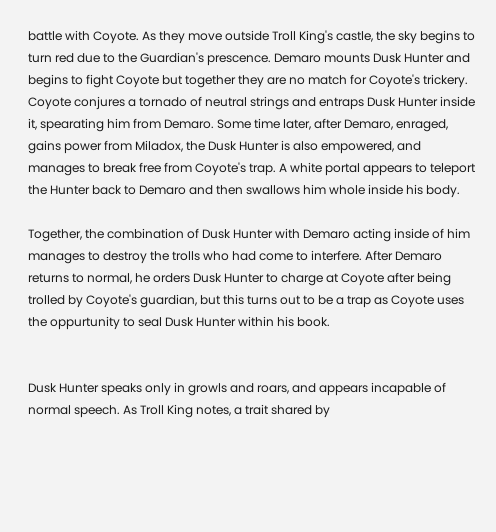battle with Coyote. As they move outside Troll King's castle, the sky begins to turn red due to the Guardian's prescence. Demaro mounts Dusk Hunter and begins to fight Coyote but together they are no match for Coyote's trickery. Coyote conjures a tornado of neutral strings and entraps Dusk Hunter inside it, spearating him from Demaro. Some time later, after Demaro, enraged, gains power from Miladox, the Dusk Hunter is also empowered, and manages to break free from Coyote's trap. A white portal appears to teleport the Hunter back to Demaro and then swallows him whole inside his body.

Together, the combination of Dusk Hunter with Demaro acting inside of him manages to destroy the trolls who had come to interfere. After Demaro returns to normal, he orders Dusk Hunter to charge at Coyote after being trolled by Coyote's guardian, but this turns out to be a trap as Coyote uses the oppurtunity to seal Dusk Hunter within his book.


Dusk Hunter speaks only in growls and roars, and appears incapable of normal speech. As Troll King notes, a trait shared by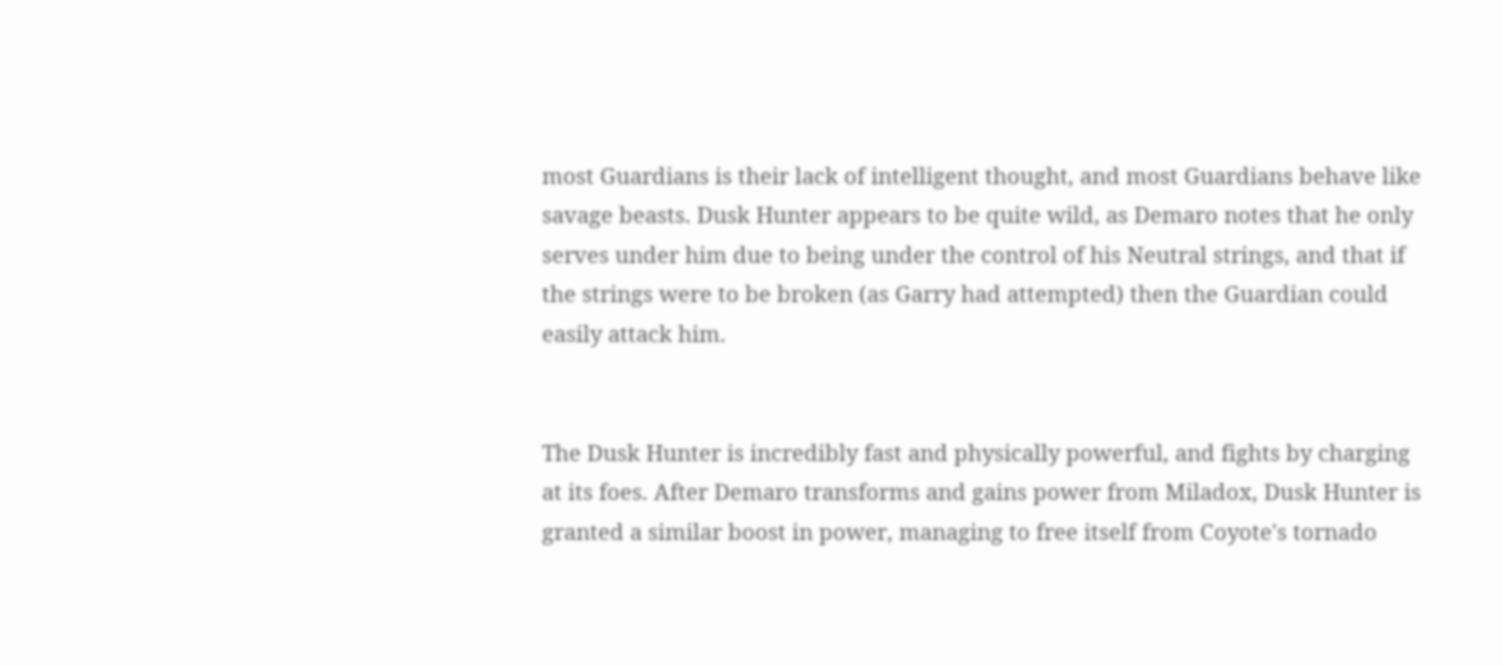most Guardians is their lack of intelligent thought, and most Guardians behave like savage beasts. Dusk Hunter appears to be quite wild, as Demaro notes that he only serves under him due to being under the control of his Neutral strings, and that if the strings were to be broken (as Garry had attempted) then the Guardian could easily attack him.


The Dusk Hunter is incredibly fast and physically powerful, and fights by charging at its foes. After Demaro transforms and gains power from Miladox, Dusk Hunter is granted a similar boost in power, managing to free itself from Coyote's tornado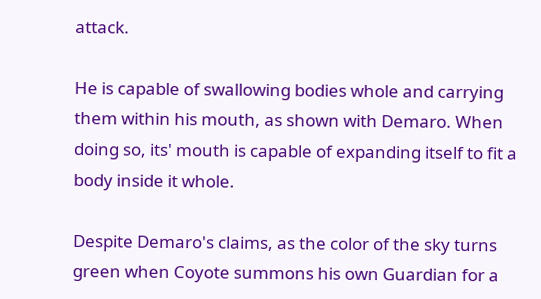attack.

He is capable of swallowing bodies whole and carrying them within his mouth, as shown with Demaro. When doing so, its' mouth is capable of expanding itself to fit a body inside it whole.

Despite Demaro's claims, as the color of the sky turns green when Coyote summons his own Guardian for a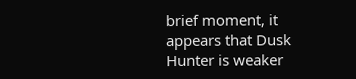brief moment, it appears that Dusk Hunter is weaker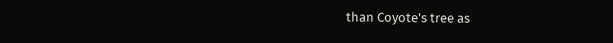than Coyote's tree as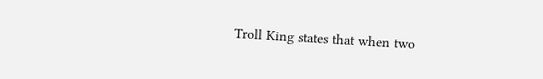Troll King states that when two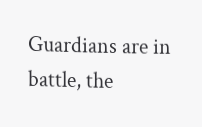Guardians are in battle, the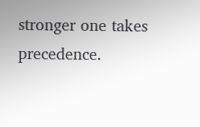stronger one takes precedence.